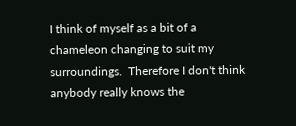I think of myself as a bit of a chameleon changing to suit my surroundings.  Therefore I don't think anybody really knows the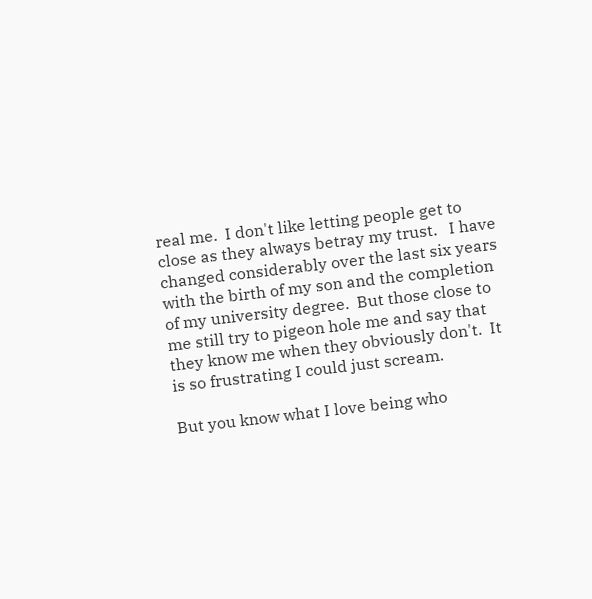real me.  I don't like letting people get to close as they always betray my trust.   I have changed considerably over the last six years with the birth of my son and the completion of my university degree.  But those close to me still try to pigeon hole me and say that they know me when they obviously don't.  It is so frustrating I could just scream.

But you know what I love being who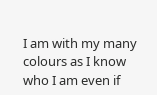I am with my many colours as I know who I am even if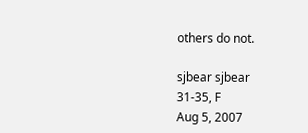others do not.

sjbear sjbear
31-35, F
Aug 5, 2007